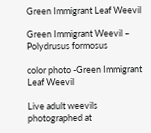Green Immigrant Leaf Weevil

Green Immigrant Weevil – Polydrusus formosus

color photo -Green Immigrant Leaf Weevil

Live adult weevils photographed at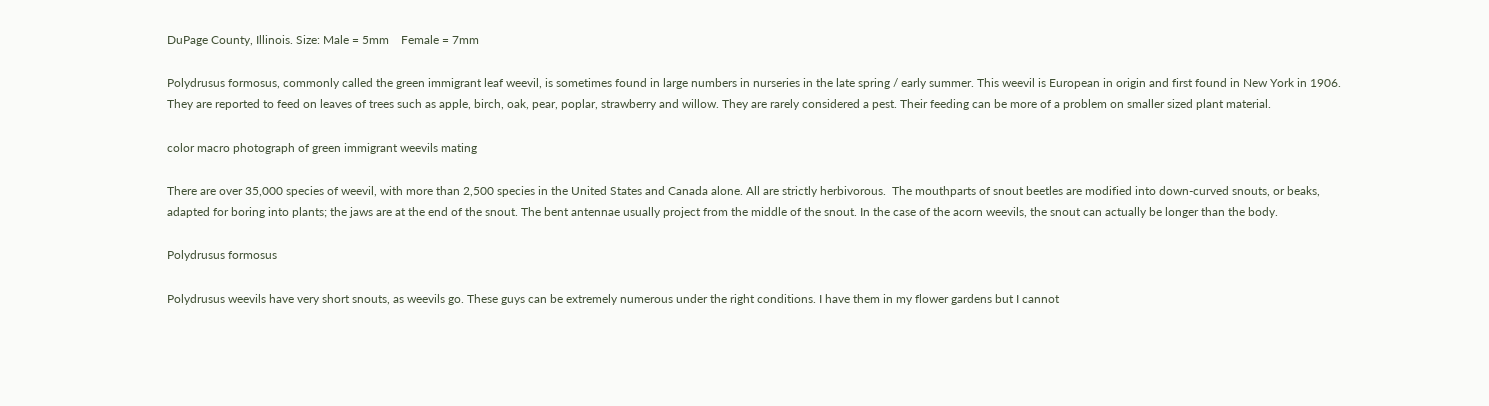DuPage County, Illinois. Size: Male = 5mm    Female = 7mm

Polydrusus formosus, commonly called the green immigrant leaf weevil, is sometimes found in large numbers in nurseries in the late spring / early summer. This weevil is European in origin and first found in New York in 1906. They are reported to feed on leaves of trees such as apple, birch, oak, pear, poplar, strawberry and willow. They are rarely considered a pest. Their feeding can be more of a problem on smaller sized plant material.

color macro photograph of green immigrant weevils mating

There are over 35,000 species of weevil, with more than 2,500 species in the United States and Canada alone. All are strictly herbivorous.  The mouthparts of snout beetles are modified into down-curved snouts, or beaks, adapted for boring into plants; the jaws are at the end of the snout. The bent antennae usually project from the middle of the snout. In the case of the acorn weevils, the snout can actually be longer than the body.

Polydrusus formosus

Polydrusus weevils have very short snouts, as weevils go. These guys can be extremely numerous under the right conditions. I have them in my flower gardens but I cannot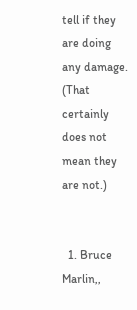tell if they are doing any damage. (That certainly does not mean they are not.)


  1. Bruce Marlin,,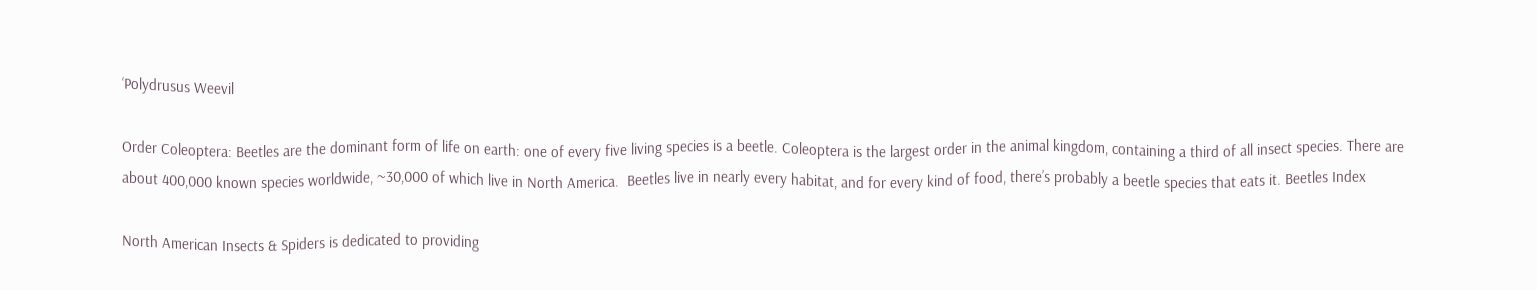‘Polydrusus Weevil

Order Coleoptera: Beetles are the dominant form of life on earth: one of every five living species is a beetle. Coleoptera is the largest order in the animal kingdom, containing a third of all insect species. There are about 400,000 known species worldwide, ~30,000 of which live in North America.  Beetles live in nearly every habitat, and for every kind of food, there’s probably a beetle species that eats it. Beetles Index

North American Insects & Spiders is dedicated to providing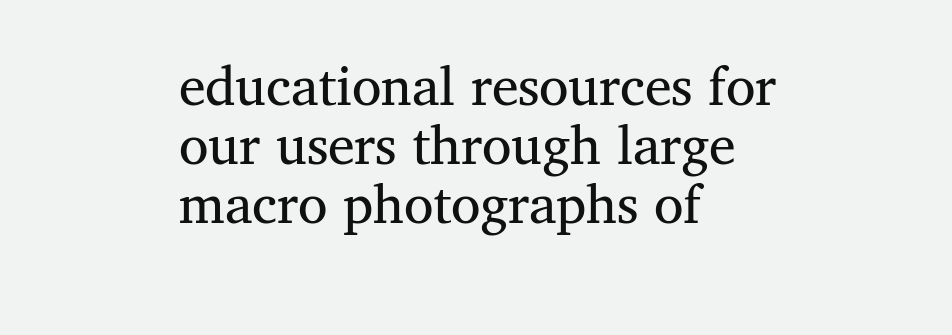educational resources for our users through large macro photographs of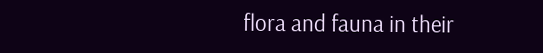flora and fauna in their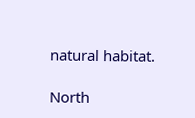natural habitat.

North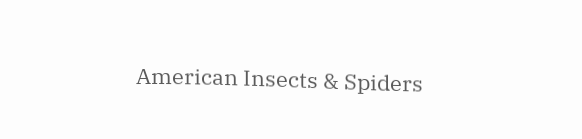American Insects & Spiders